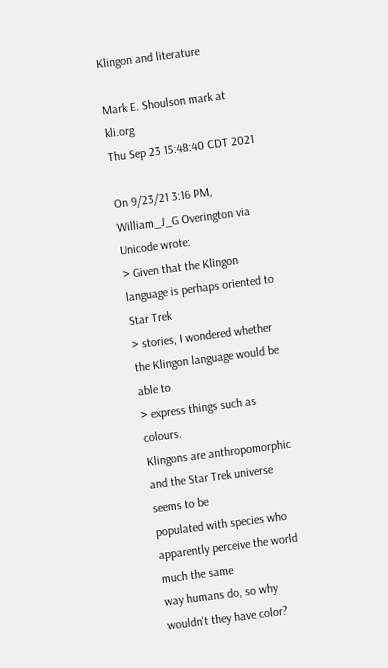Klingon and literature

Mark E. Shoulson mark at kli.org
Thu Sep 23 15:48:40 CDT 2021

On 9/23/21 3:16 PM, William_J_G Overington via Unicode wrote:
> Given that the Klingon language is perhaps oriented to Star Trek
> stories, I wondered whether the Klingon language would be able to
> express things such as colours.
Klingons are anthropomorphic and the Star Trek universe seems to be
populated with species who apparently perceive the world much the same
way humans do, so why wouldn't they have color?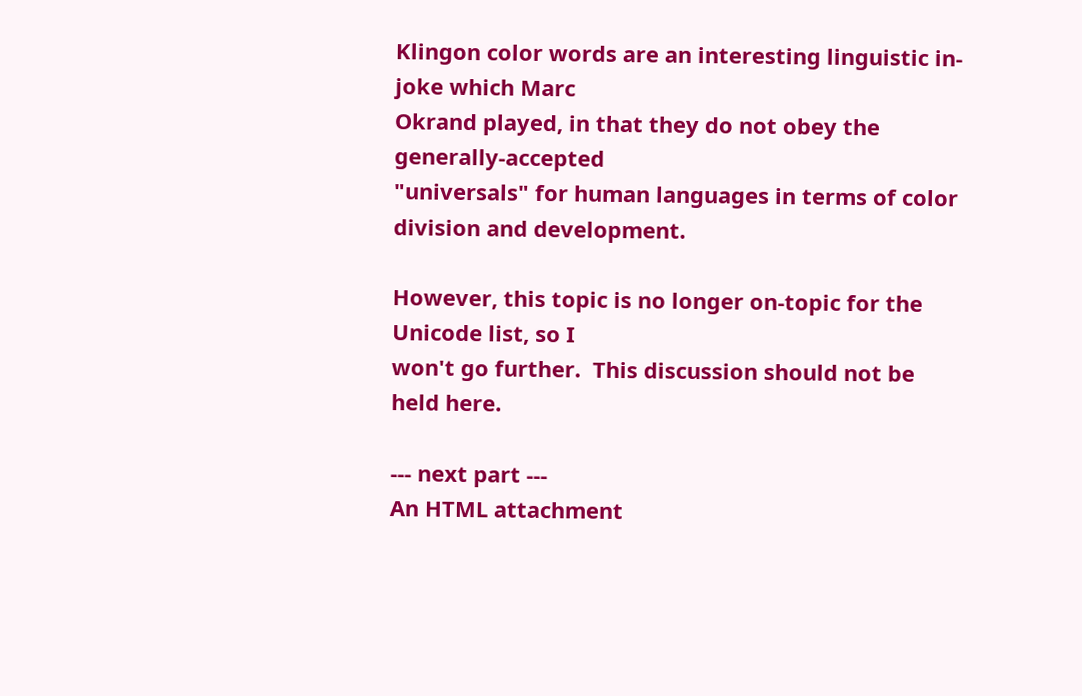Klingon color words are an interesting linguistic in-joke which Marc
Okrand played, in that they do not obey the generally-accepted
"universals" for human languages in terms of color division and development.

However, this topic is no longer on-topic for the Unicode list, so I
won't go further.  This discussion should not be held here.

--- next part ---
An HTML attachment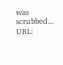was scrubbed...
URL: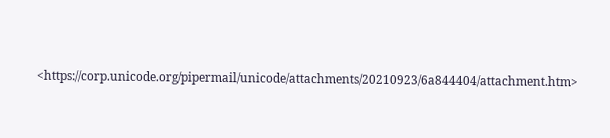<https://corp.unicode.org/pipermail/unicode/attachments/20210923/6a844404/attachment.htm>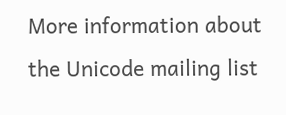More information about the Unicode mailing list